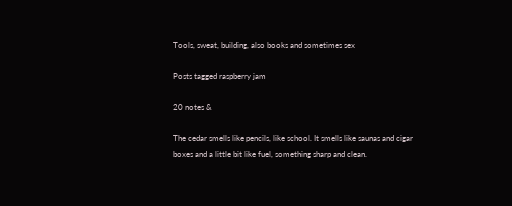Tools, sweat, building, also books and sometimes sex

Posts tagged raspberry jam

20 notes &

The cedar smells like pencils, like school. It smells like saunas and cigar boxes and a little bit like fuel, something sharp and clean.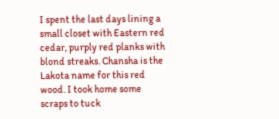I spent the last days lining a small closet with Eastern red cedar, purply red planks with blond streaks. Chansha is the Lakota name for this red wood. I took home some scraps to tuck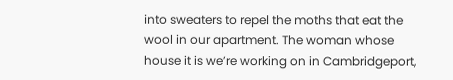into sweaters to repel the moths that eat the wool in our apartment. The woman whose house it is we’re working on in Cambridgeport,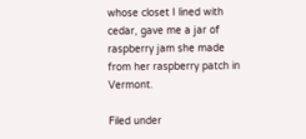whose closet I lined with cedar, gave me a jar of raspberry jam she made from her raspberry patch in Vermont.

Filed under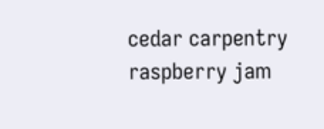cedar carpentry raspberry jam